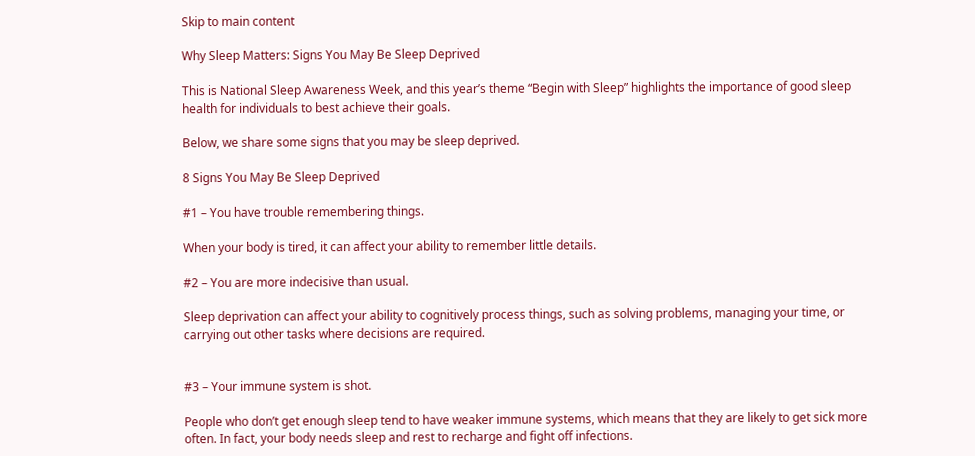Skip to main content

Why Sleep Matters: Signs You May Be Sleep Deprived

This is National Sleep Awareness Week, and this year’s theme “Begin with Sleep” highlights the importance of good sleep health for individuals to best achieve their goals.

Below, we share some signs that you may be sleep deprived.

8 Signs You May Be Sleep Deprived

#1 – You have trouble remembering things.

When your body is tired, it can affect your ability to remember little details.

#2 – You are more indecisive than usual.

Sleep deprivation can affect your ability to cognitively process things, such as solving problems, managing your time, or carrying out other tasks where decisions are required.


#3 – Your immune system is shot.

People who don’t get enough sleep tend to have weaker immune systems, which means that they are likely to get sick more often. In fact, your body needs sleep and rest to recharge and fight off infections.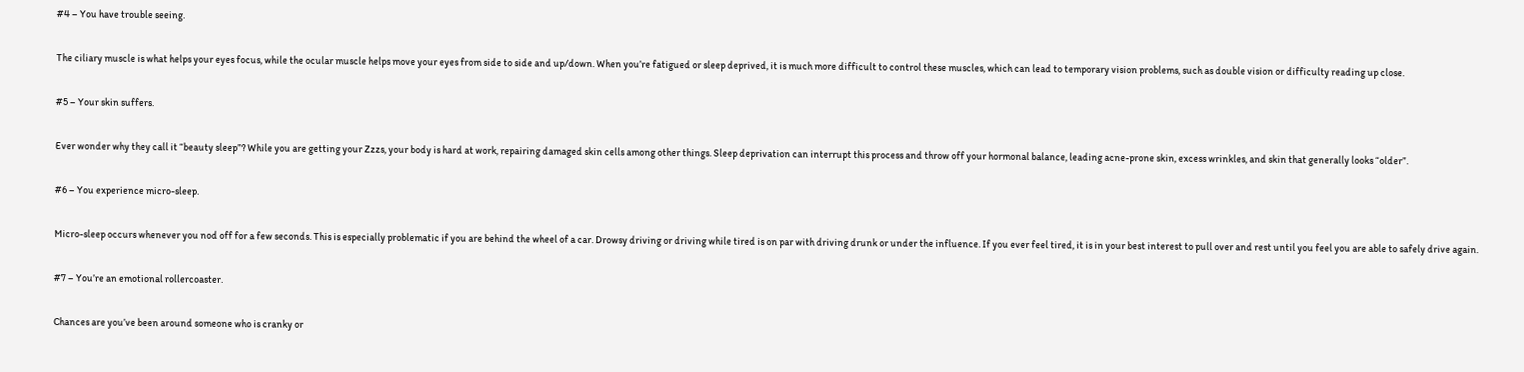#4 – You have trouble seeing.

The ciliary muscle is what helps your eyes focus, while the ocular muscle helps move your eyes from side to side and up/down. When you’re fatigued or sleep deprived, it is much more difficult to control these muscles, which can lead to temporary vision problems, such as double vision or difficulty reading up close.

#5 – Your skin suffers.

Ever wonder why they call it “beauty sleep”? While you are getting your Zzzs, your body is hard at work, repairing damaged skin cells among other things. Sleep deprivation can interrupt this process and throw off your hormonal balance, leading acne-prone skin, excess wrinkles, and skin that generally looks “older”.

#6 – You experience micro-sleep.

Micro-sleep occurs whenever you nod off for a few seconds. This is especially problematic if you are behind the wheel of a car. Drowsy driving or driving while tired is on par with driving drunk or under the influence. If you ever feel tired, it is in your best interest to pull over and rest until you feel you are able to safely drive again.

#7 – You’re an emotional rollercoaster.

Chances are you’ve been around someone who is cranky or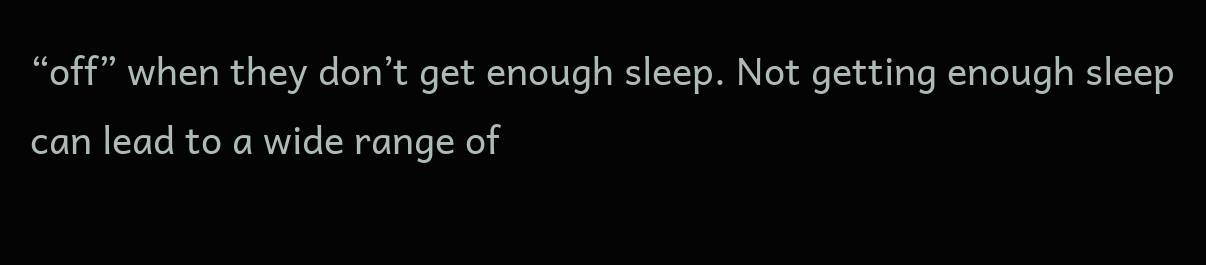“off” when they don’t get enough sleep. Not getting enough sleep can lead to a wide range of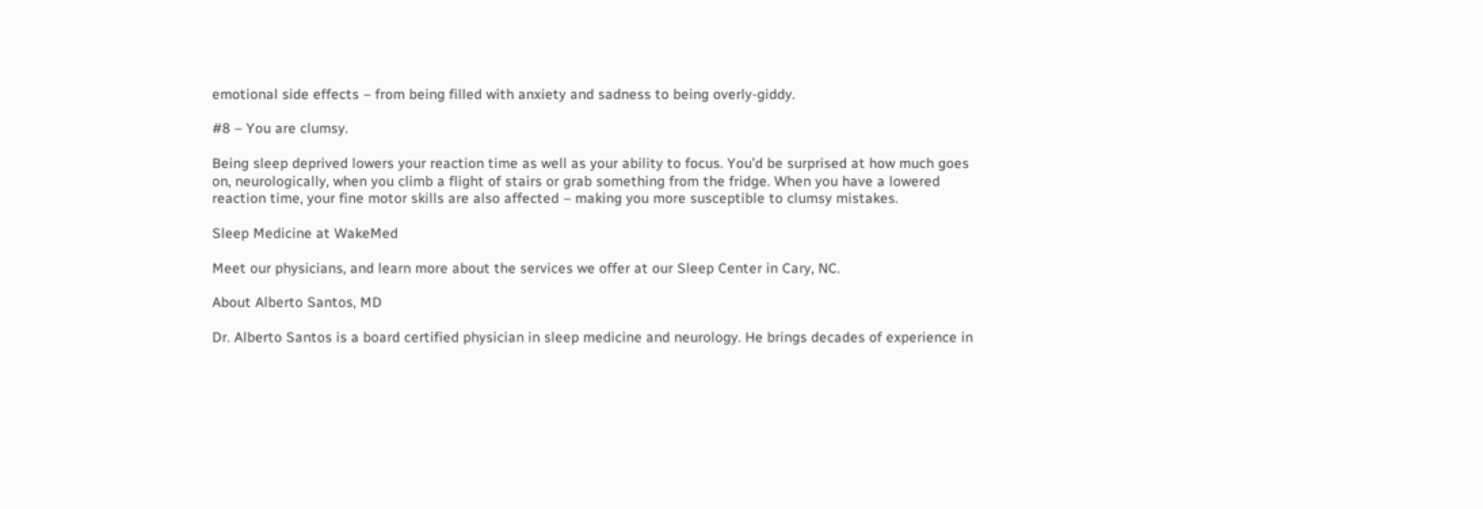emotional side effects – from being filled with anxiety and sadness to being overly-giddy.

#8 – You are clumsy.

Being sleep deprived lowers your reaction time as well as your ability to focus. You’d be surprised at how much goes on, neurologically, when you climb a flight of stairs or grab something from the fridge. When you have a lowered reaction time, your fine motor skills are also affected – making you more susceptible to clumsy mistakes.

Sleep Medicine at WakeMed

Meet our physicians, and learn more about the services we offer at our Sleep Center in Cary, NC.

About Alberto Santos, MD

Dr. Alberto Santos is a board certified physician in sleep medicine and neurology. He brings decades of experience in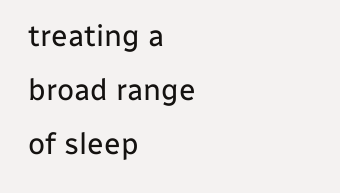treating a broad range of sleep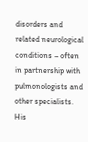disorders and related neurological conditions – often in partnership with pulmonologists and other specialists. His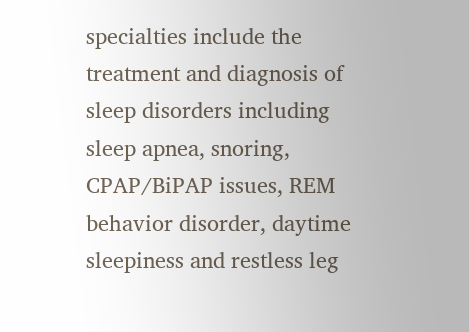specialties include the treatment and diagnosis of sleep disorders including sleep apnea, snoring, CPAP/BiPAP issues, REM behavior disorder, daytime sleepiness and restless leg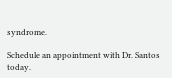syndrome.

Schedule an appointment with Dr. Santos today.